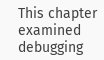This chapter examined debugging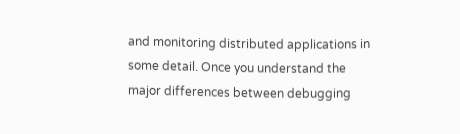and monitoring distributed applications in some detail. Once you understand the major differences between debugging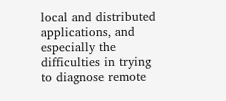local and distributed applications, and especially the difficulties in trying to diagnose remote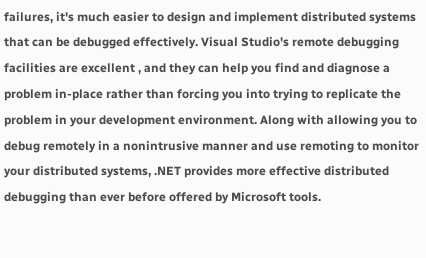failures, it's much easier to design and implement distributed systems that can be debugged effectively. Visual Studio's remote debugging facilities are excellent , and they can help you find and diagnose a problem in-place rather than forcing you into trying to replicate the problem in your development environment. Along with allowing you to debug remotely in a nonintrusive manner and use remoting to monitor your distributed systems, .NET provides more effective distributed debugging than ever before offered by Microsoft tools.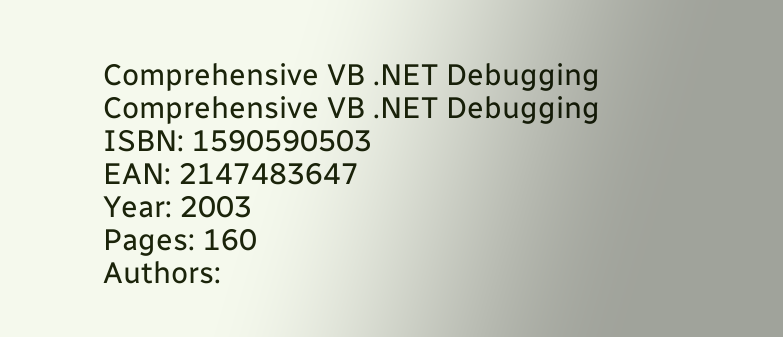Comprehensive VB .NET Debugging
Comprehensive VB .NET Debugging
ISBN: 1590590503
EAN: 2147483647
Year: 2003
Pages: 160
Authors: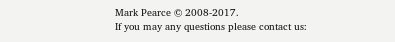Mark Pearce © 2008-2017.
If you may any questions please contact us: